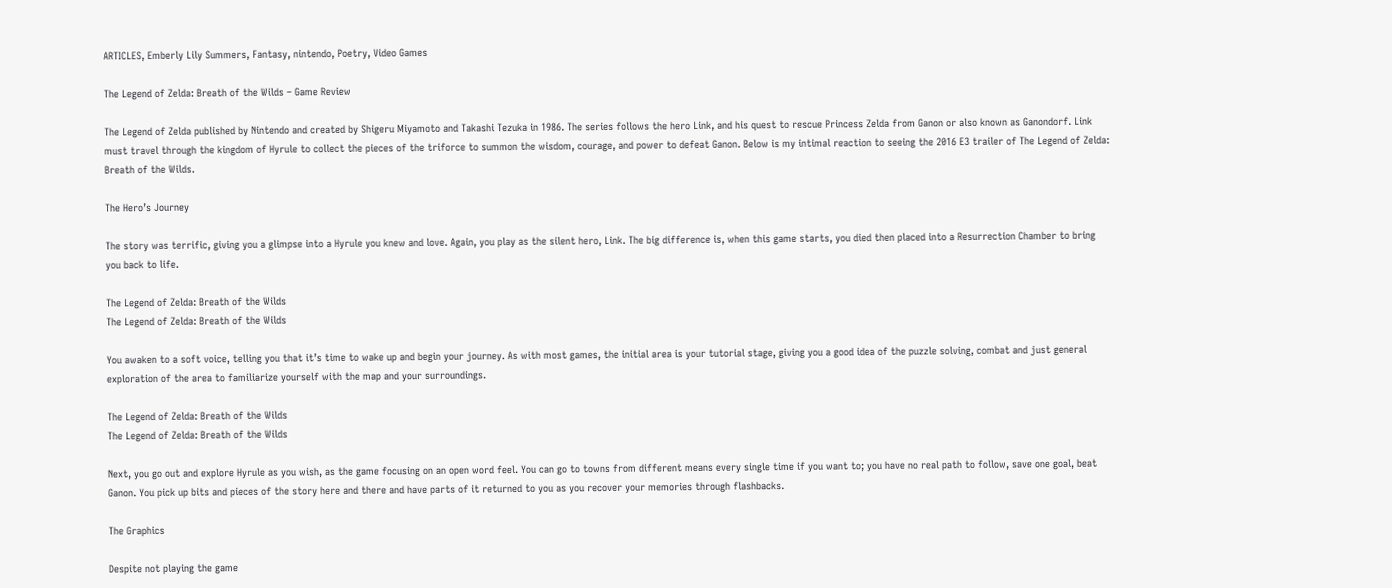ARTICLES, Emberly Lily Summers, Fantasy, nintendo, Poetry, Video Games

The Legend of Zelda: Breath of the Wilds – Game Review

The Legend of Zelda published by Nintendo and created by Shigeru Miyamoto and Takashi Tezuka in 1986. The series follows the hero Link, and his quest to rescue Princess Zelda from Ganon or also known as Ganondorf. Link must travel through the kingdom of Hyrule to collect the pieces of the triforce to summon the wisdom, courage, and power to defeat Ganon. Below is my intimal reaction to seeing the 2016 E3 trailer of The Legend of Zelda: Breath of the Wilds.

The Hero’s Journey

The story was terrific, giving you a glimpse into a Hyrule you knew and love. Again, you play as the silent hero, Link. The big difference is, when this game starts, you died then placed into a Resurrection Chamber to bring you back to life.

The Legend of Zelda: Breath of the Wilds
The Legend of Zelda: Breath of the Wilds

You awaken to a soft voice, telling you that it’s time to wake up and begin your journey. As with most games, the initial area is your tutorial stage, giving you a good idea of the puzzle solving, combat and just general exploration of the area to familiarize yourself with the map and your surroundings.

The Legend of Zelda: Breath of the Wilds
The Legend of Zelda: Breath of the Wilds

Next, you go out and explore Hyrule as you wish, as the game focusing on an open word feel. You can go to towns from different means every single time if you want to; you have no real path to follow, save one goal, beat Ganon. You pick up bits and pieces of the story here and there and have parts of it returned to you as you recover your memories through flashbacks.

The Graphics

Despite not playing the game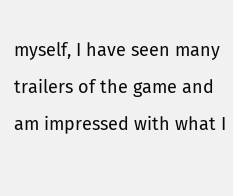myself, I have seen many trailers of the game and am impressed with what I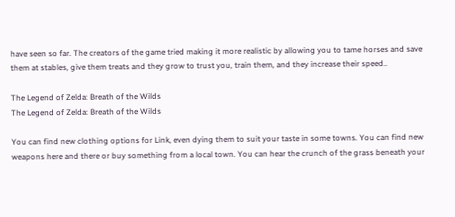have seen so far. The creators of the game tried making it more realistic by allowing you to tame horses and save them at stables, give them treats and they grow to trust you, train them, and they increase their speed..

The Legend of Zelda: Breath of the Wilds
The Legend of Zelda: Breath of the Wilds

You can find new clothing options for Link, even dying them to suit your taste in some towns. You can find new weapons here and there or buy something from a local town. You can hear the crunch of the grass beneath your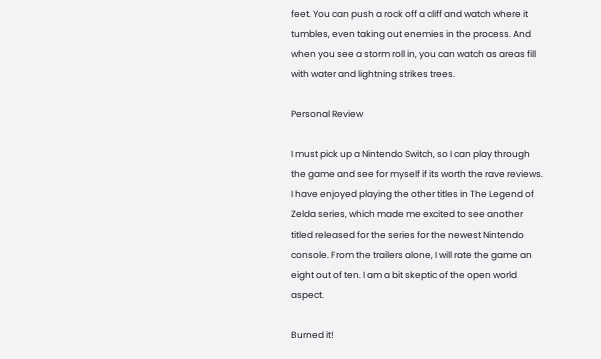feet. You can push a rock off a cliff and watch where it tumbles, even taking out enemies in the process. And when you see a storm roll in, you can watch as areas fill with water and lightning strikes trees.

Personal Review

I must pick up a Nintendo Switch, so I can play through the game and see for myself if its worth the rave reviews. I have enjoyed playing the other titles in The Legend of Zelda series, which made me excited to see another titled released for the series for the newest Nintendo console. From the trailers alone, I will rate the game an eight out of ten. I am a bit skeptic of the open world aspect.

Burned it!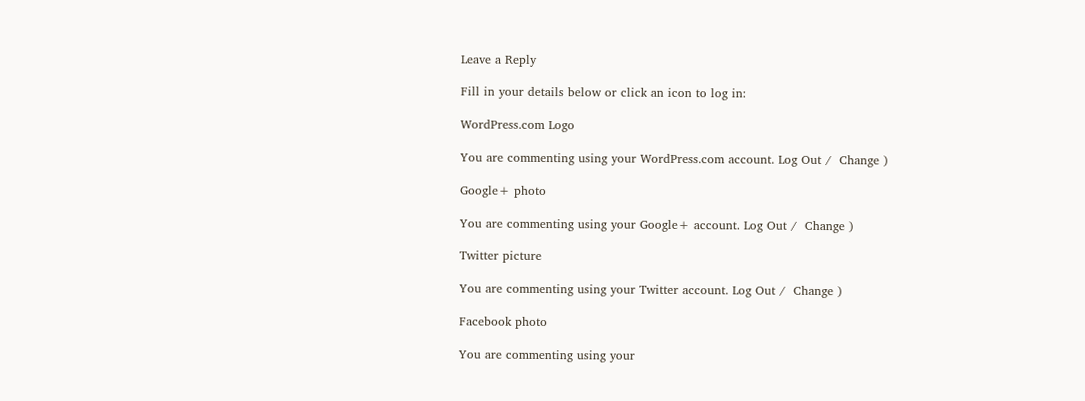Leave a Reply

Fill in your details below or click an icon to log in:

WordPress.com Logo

You are commenting using your WordPress.com account. Log Out /  Change )

Google+ photo

You are commenting using your Google+ account. Log Out /  Change )

Twitter picture

You are commenting using your Twitter account. Log Out /  Change )

Facebook photo

You are commenting using your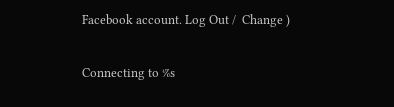Facebook account. Log Out /  Change )

Connecting to %s